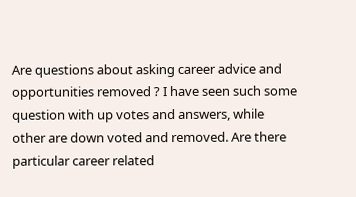Are questions about asking career advice and opportunities removed ? I have seen such some question with up votes and answers, while other are down voted and removed. Are there particular career related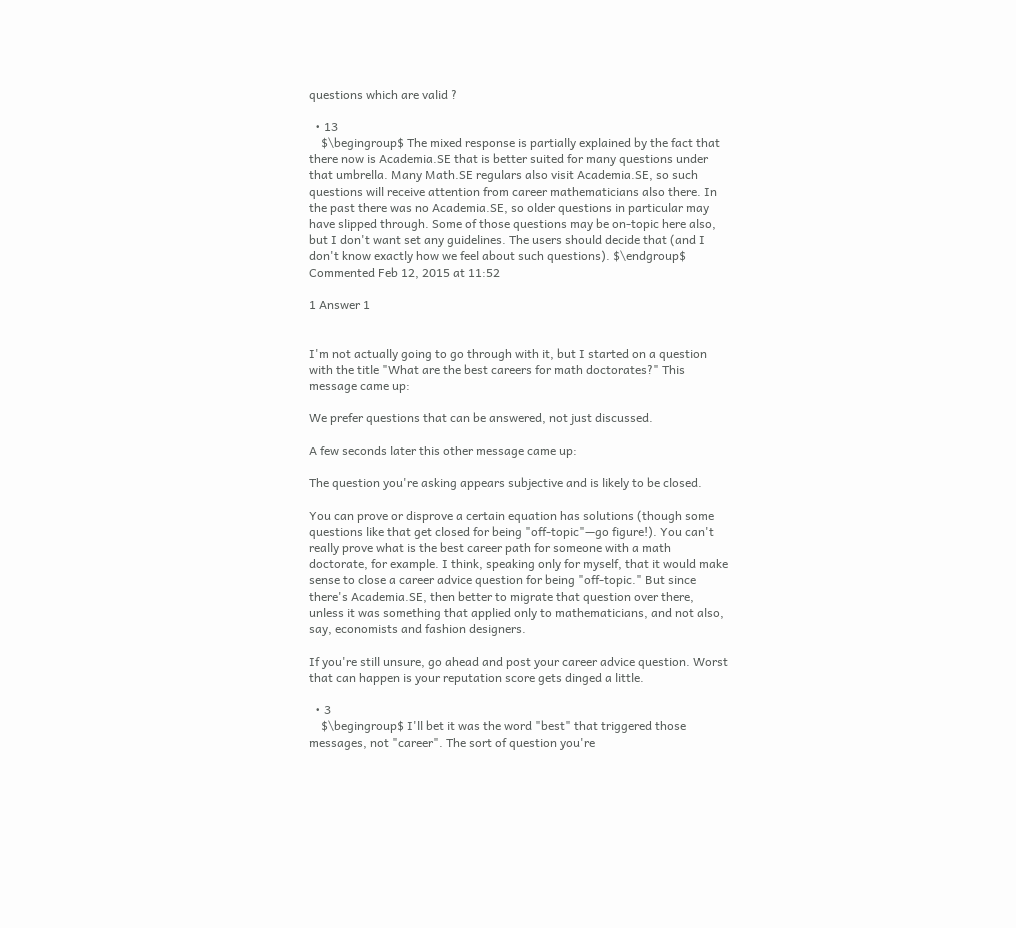questions which are valid ?

  • 13
    $\begingroup$ The mixed response is partially explained by the fact that there now is Academia.SE that is better suited for many questions under that umbrella. Many Math.SE regulars also visit Academia.SE, so such questions will receive attention from career mathematicians also there. In the past there was no Academia.SE, so older questions in particular may have slipped through. Some of those questions may be on-topic here also, but I don't want set any guidelines. The users should decide that (and I don't know exactly how we feel about such questions). $\endgroup$ Commented Feb 12, 2015 at 11:52

1 Answer 1


I'm not actually going to go through with it, but I started on a question with the title "What are the best careers for math doctorates?" This message came up:

We prefer questions that can be answered, not just discussed.

A few seconds later this other message came up:

The question you're asking appears subjective and is likely to be closed.

You can prove or disprove a certain equation has solutions (though some questions like that get closed for being "off-topic"—go figure!). You can't really prove what is the best career path for someone with a math doctorate, for example. I think, speaking only for myself, that it would make sense to close a career advice question for being "off-topic." But since there's Academia.SE, then better to migrate that question over there, unless it was something that applied only to mathematicians, and not also, say, economists and fashion designers.

If you're still unsure, go ahead and post your career advice question. Worst that can happen is your reputation score gets dinged a little.

  • 3
    $\begingroup$ I'll bet it was the word "best" that triggered those messages, not "career". The sort of question you're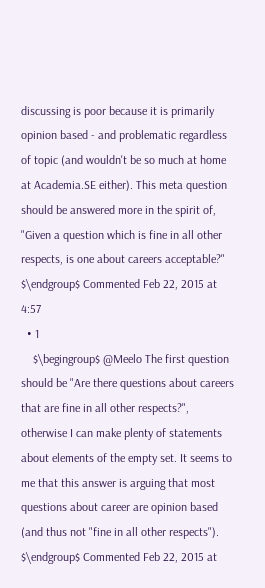discussing is poor because it is primarily opinion based - and problematic regardless of topic (and wouldn't be so much at home at Academia.SE either). This meta question should be answered more in the spirit of, "Given a question which is fine in all other respects, is one about careers acceptable?" $\endgroup$ Commented Feb 22, 2015 at 4:57
  • 1
    $\begingroup$ @Meelo The first question should be "Are there questions about careers that are fine in all other respects?", otherwise I can make plenty of statements about elements of the empty set. It seems to me that this answer is arguing that most questions about career are opinion based (and thus not "fine in all other respects"). $\endgroup$ Commented Feb 22, 2015 at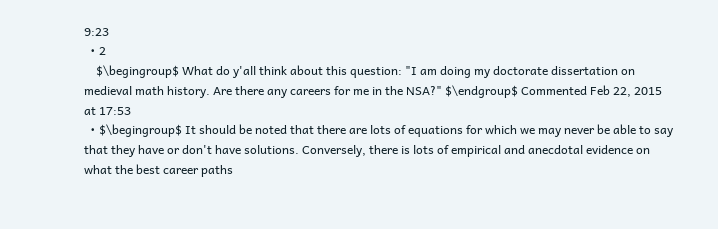9:23
  • 2
    $\begingroup$ What do y'all think about this question: "I am doing my doctorate dissertation on medieval math history. Are there any careers for me in the NSA?" $\endgroup$ Commented Feb 22, 2015 at 17:53
  • $\begingroup$ It should be noted that there are lots of equations for which we may never be able to say that they have or don't have solutions. Conversely, there is lots of empirical and anecdotal evidence on what the best career paths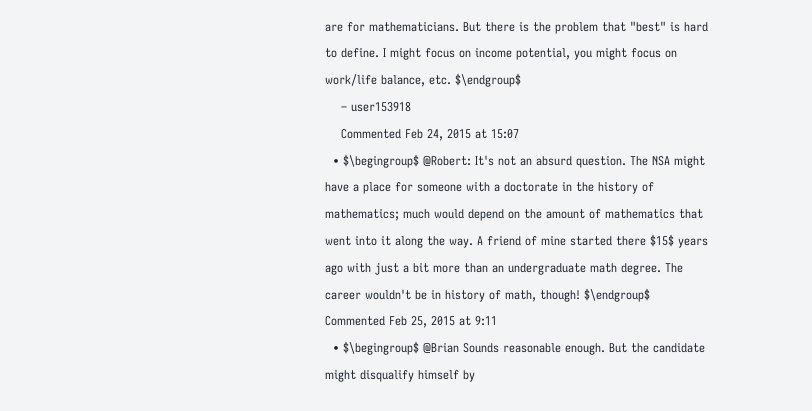are for mathematicians. But there is the problem that "best" is hard to define. I might focus on income potential, you might focus on work/life balance, etc. $\endgroup$
    – user153918
    Commented Feb 24, 2015 at 15:07
  • $\begingroup$ @Robert: It's not an absurd question. The NSA might have a place for someone with a doctorate in the history of mathematics; much would depend on the amount of mathematics that went into it along the way. A friend of mine started there $15$ years ago with just a bit more than an undergraduate math degree. The career wouldn't be in history of math, though! $\endgroup$ Commented Feb 25, 2015 at 9:11
  • $\begingroup$ @Brian Sounds reasonable enough. But the candidate might disqualify himself by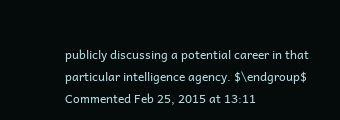publicly discussing a potential career in that particular intelligence agency. $\endgroup$ Commented Feb 25, 2015 at 13:11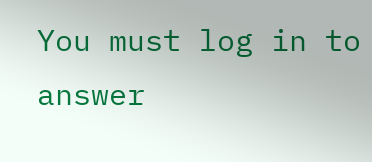You must log in to answer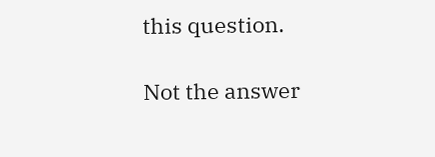this question.

Not the answer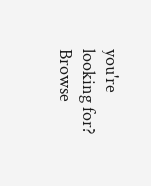you're looking for? Browse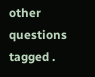other questions tagged .